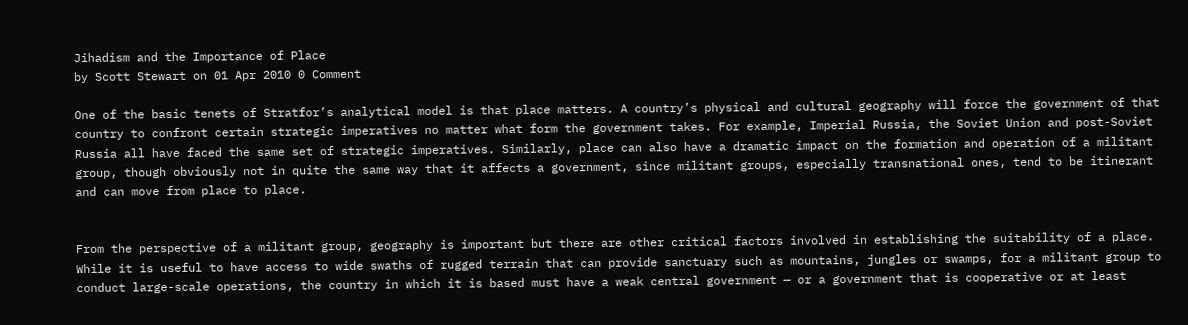Jihadism and the Importance of Place
by Scott Stewart on 01 Apr 2010 0 Comment

One of the basic tenets of Stratfor’s analytical model is that place matters. A country’s physical and cultural geography will force the government of that country to confront certain strategic imperatives no matter what form the government takes. For example, Imperial Russia, the Soviet Union and post-Soviet Russia all have faced the same set of strategic imperatives. Similarly, place can also have a dramatic impact on the formation and operation of a militant group, though obviously not in quite the same way that it affects a government, since militant groups, especially transnational ones, tend to be itinerant and can move from place to place.


From the perspective of a militant group, geography is important but there are other critical factors involved in establishing the suitability of a place. While it is useful to have access to wide swaths of rugged terrain that can provide sanctuary such as mountains, jungles or swamps, for a militant group to conduct large-scale operations, the country in which it is based must have a weak central government — or a government that is cooperative or at least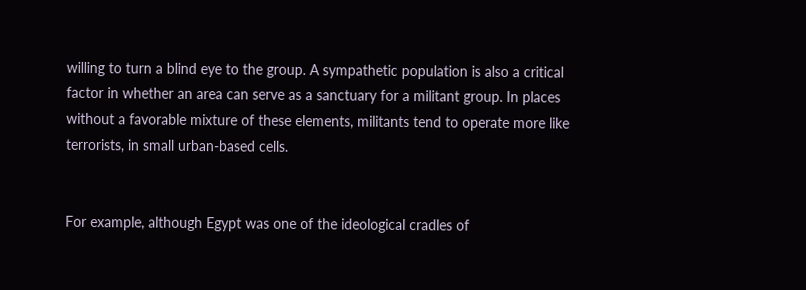willing to turn a blind eye to the group. A sympathetic population is also a critical factor in whether an area can serve as a sanctuary for a militant group. In places without a favorable mixture of these elements, militants tend to operate more like terrorists, in small urban-based cells.


For example, although Egypt was one of the ideological cradles of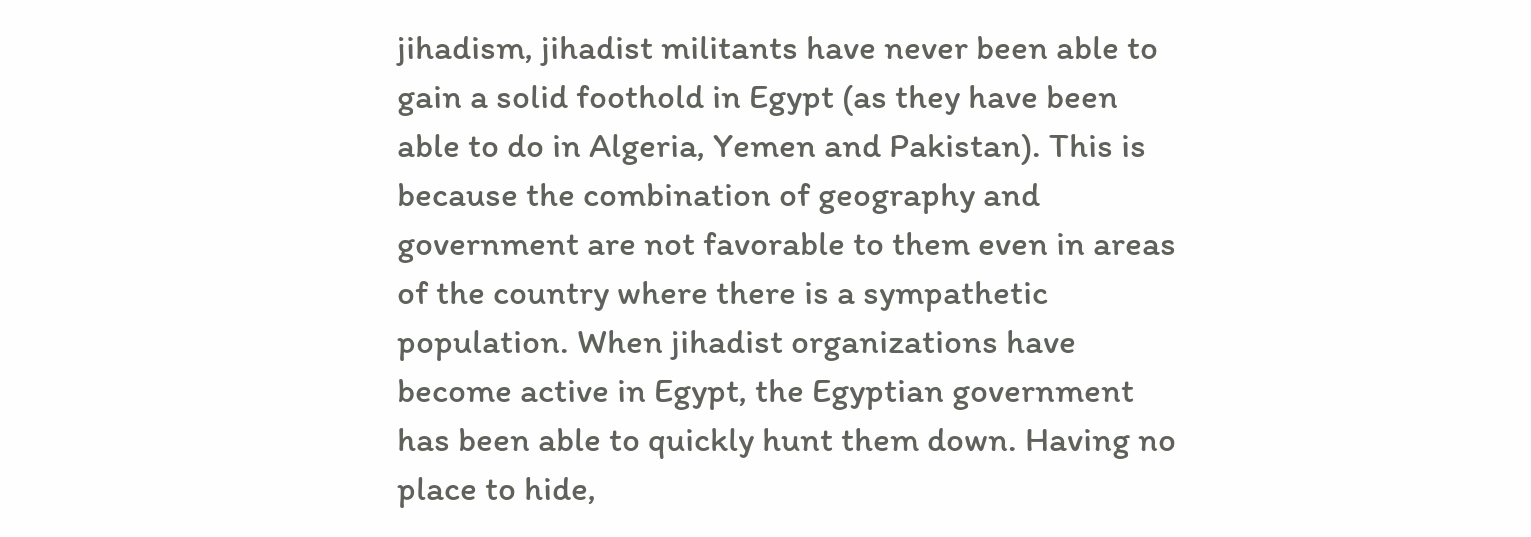jihadism, jihadist militants have never been able to gain a solid foothold in Egypt (as they have been able to do in Algeria, Yemen and Pakistan). This is because the combination of geography and government are not favorable to them even in areas of the country where there is a sympathetic population. When jihadist organizations have become active in Egypt, the Egyptian government has been able to quickly hunt them down. Having no place to hide,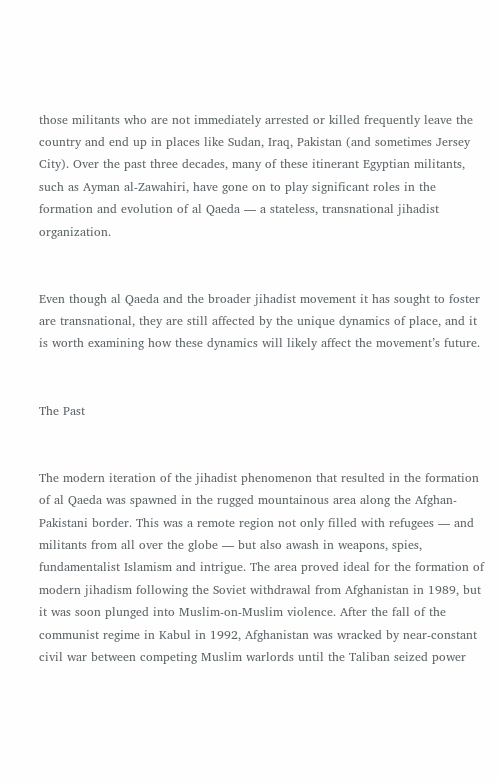those militants who are not immediately arrested or killed frequently leave the country and end up in places like Sudan, Iraq, Pakistan (and sometimes Jersey City). Over the past three decades, many of these itinerant Egyptian militants, such as Ayman al-Zawahiri, have gone on to play significant roles in the formation and evolution of al Qaeda — a stateless, transnational jihadist organization.


Even though al Qaeda and the broader jihadist movement it has sought to foster are transnational, they are still affected by the unique dynamics of place, and it is worth examining how these dynamics will likely affect the movement’s future.


The Past


The modern iteration of the jihadist phenomenon that resulted in the formation of al Qaeda was spawned in the rugged mountainous area along the Afghan-Pakistani border. This was a remote region not only filled with refugees — and militants from all over the globe — but also awash in weapons, spies, fundamentalist Islamism and intrigue. The area proved ideal for the formation of modern jihadism following the Soviet withdrawal from Afghanistan in 1989, but it was soon plunged into Muslim-on-Muslim violence. After the fall of the communist regime in Kabul in 1992, Afghanistan was wracked by near-constant civil war between competing Muslim warlords until the Taliban seized power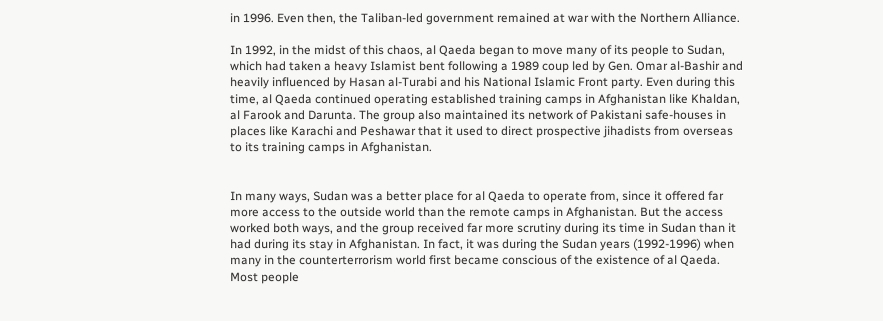in 1996. Even then, the Taliban-led government remained at war with the Northern Alliance.

In 1992, in the midst of this chaos, al Qaeda began to move many of its people to Sudan, which had taken a heavy Islamist bent following a 1989 coup led by Gen. Omar al-Bashir and heavily influenced by Hasan al-Turabi and his National Islamic Front party. Even during this time, al Qaeda continued operating established training camps in Afghanistan like Khaldan, al Farook and Darunta. The group also maintained its network of Pakistani safe-houses in places like Karachi and Peshawar that it used to direct prospective jihadists from overseas to its training camps in Afghanistan.


In many ways, Sudan was a better place for al Qaeda to operate from, since it offered far more access to the outside world than the remote camps in Afghanistan. But the access worked both ways, and the group received far more scrutiny during its time in Sudan than it had during its stay in Afghanistan. In fact, it was during the Sudan years (1992-1996) when many in the counterterrorism world first became conscious of the existence of al Qaeda. Most people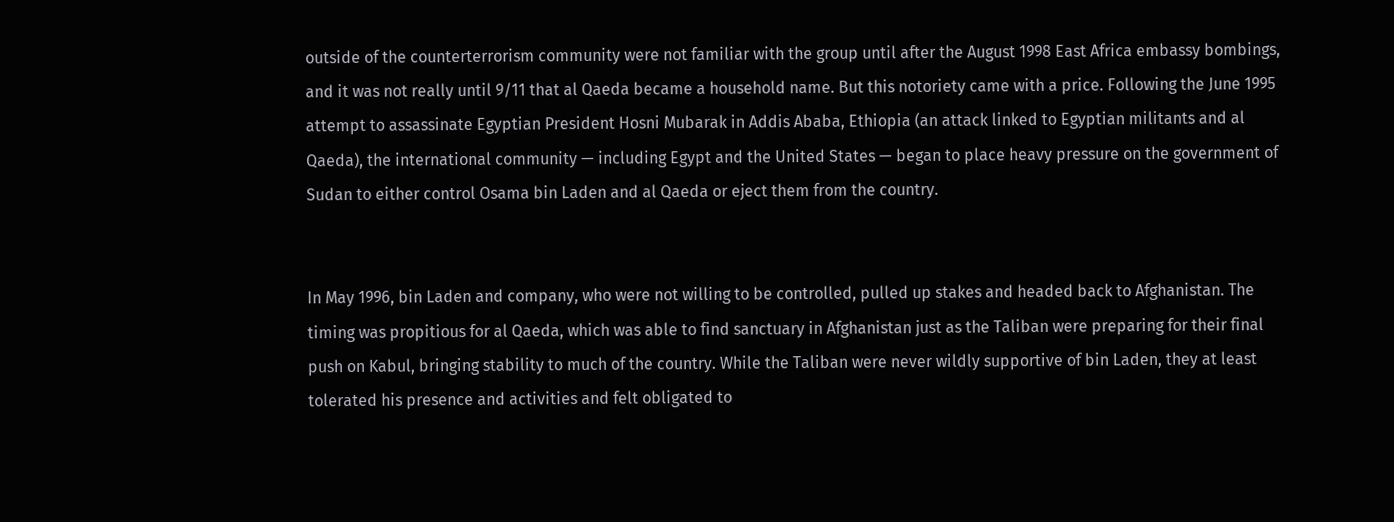outside of the counterterrorism community were not familiar with the group until after the August 1998 East Africa embassy bombings, and it was not really until 9/11 that al Qaeda became a household name. But this notoriety came with a price. Following the June 1995 attempt to assassinate Egyptian President Hosni Mubarak in Addis Ababa, Ethiopia (an attack linked to Egyptian militants and al Qaeda), the international community — including Egypt and the United States — began to place heavy pressure on the government of Sudan to either control Osama bin Laden and al Qaeda or eject them from the country.


In May 1996, bin Laden and company, who were not willing to be controlled, pulled up stakes and headed back to Afghanistan. The timing was propitious for al Qaeda, which was able to find sanctuary in Afghanistan just as the Taliban were preparing for their final push on Kabul, bringing stability to much of the country. While the Taliban were never wildly supportive of bin Laden, they at least tolerated his presence and activities and felt obligated to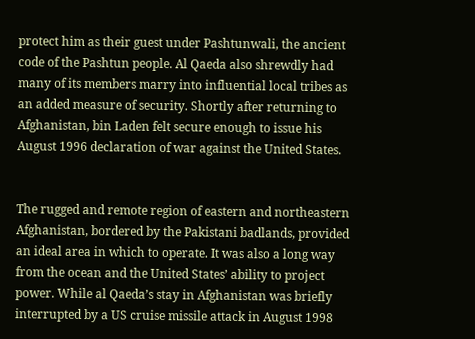protect him as their guest under Pashtunwali, the ancient code of the Pashtun people. Al Qaeda also shrewdly had many of its members marry into influential local tribes as an added measure of security. Shortly after returning to Afghanistan, bin Laden felt secure enough to issue his August 1996 declaration of war against the United States.


The rugged and remote region of eastern and northeastern Afghanistan, bordered by the Pakistani badlands, provided an ideal area in which to operate. It was also a long way from the ocean and the United States’ ability to project power. While al Qaeda’s stay in Afghanistan was briefly interrupted by a US cruise missile attack in August 1998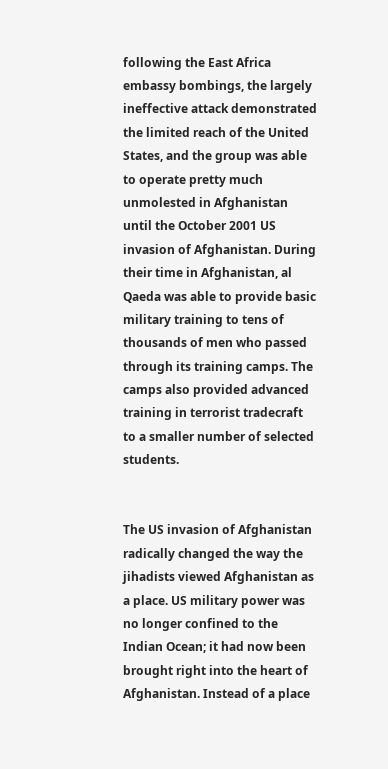following the East Africa embassy bombings, the largely ineffective attack demonstrated the limited reach of the United States, and the group was able to operate pretty much unmolested in Afghanistan until the October 2001 US invasion of Afghanistan. During their time in Afghanistan, al Qaeda was able to provide basic military training to tens of thousands of men who passed through its training camps. The camps also provided advanced training in terrorist tradecraft to a smaller number of selected students.


The US invasion of Afghanistan radically changed the way the jihadists viewed Afghanistan as a place. US military power was no longer confined to the Indian Ocean; it had now been brought right into the heart of Afghanistan. Instead of a place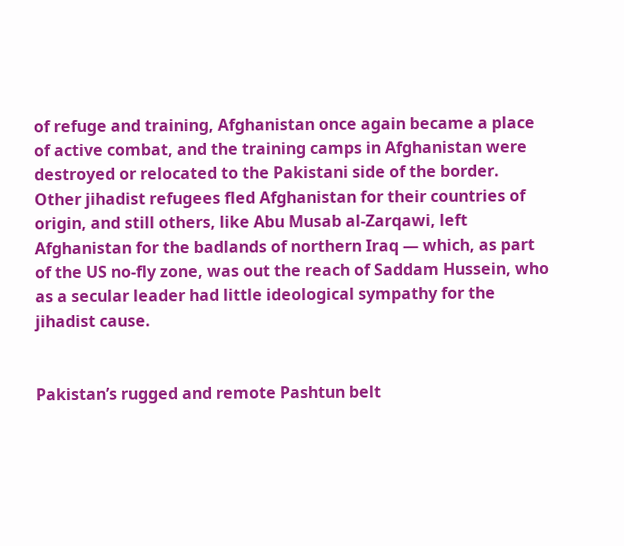of refuge and training, Afghanistan once again became a place of active combat, and the training camps in Afghanistan were destroyed or relocated to the Pakistani side of the border. Other jihadist refugees fled Afghanistan for their countries of origin, and still others, like Abu Musab al-Zarqawi, left Afghanistan for the badlands of northern Iraq — which, as part of the US no-fly zone, was out the reach of Saddam Hussein, who as a secular leader had little ideological sympathy for the jihadist cause.


Pakistan’s rugged and remote Pashtun belt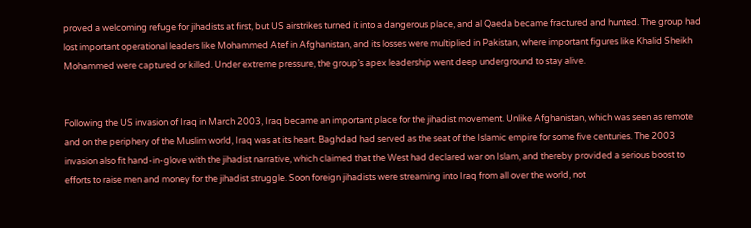proved a welcoming refuge for jihadists at first, but US airstrikes turned it into a dangerous place, and al Qaeda became fractured and hunted. The group had lost important operational leaders like Mohammed Atef in Afghanistan, and its losses were multiplied in Pakistan, where important figures like Khalid Sheikh Mohammed were captured or killed. Under extreme pressure, the group’s apex leadership went deep underground to stay alive.


Following the US invasion of Iraq in March 2003, Iraq became an important place for the jihadist movement. Unlike Afghanistan, which was seen as remote and on the periphery of the Muslim world, Iraq was at its heart. Baghdad had served as the seat of the Islamic empire for some five centuries. The 2003 invasion also fit hand-in-glove with the jihadist narrative, which claimed that the West had declared war on Islam, and thereby provided a serious boost to efforts to raise men and money for the jihadist struggle. Soon foreign jihadists were streaming into Iraq from all over the world, not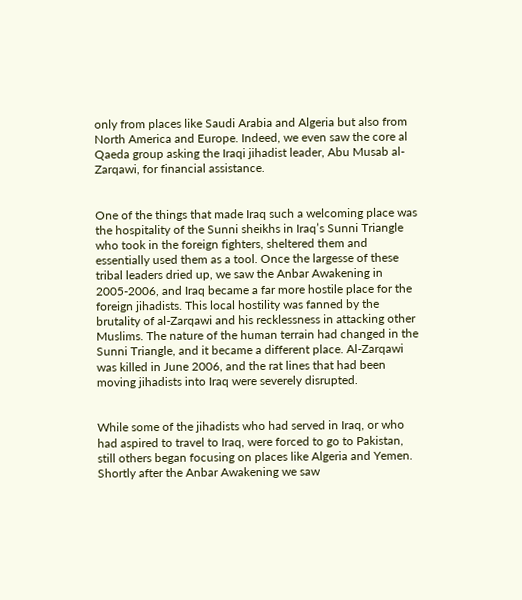only from places like Saudi Arabia and Algeria but also from North America and Europe. Indeed, we even saw the core al Qaeda group asking the Iraqi jihadist leader, Abu Musab al-Zarqawi, for financial assistance.


One of the things that made Iraq such a welcoming place was the hospitality of the Sunni sheikhs in Iraq’s Sunni Triangle who took in the foreign fighters, sheltered them and essentially used them as a tool. Once the largesse of these tribal leaders dried up, we saw the Anbar Awakening in 2005-2006, and Iraq became a far more hostile place for the foreign jihadists. This local hostility was fanned by the brutality of al-Zarqawi and his recklessness in attacking other Muslims. The nature of the human terrain had changed in the Sunni Triangle, and it became a different place. Al-Zarqawi was killed in June 2006, and the rat lines that had been moving jihadists into Iraq were severely disrupted.


While some of the jihadists who had served in Iraq, or who had aspired to travel to Iraq, were forced to go to Pakistan, still others began focusing on places like Algeria and Yemen. Shortly after the Anbar Awakening we saw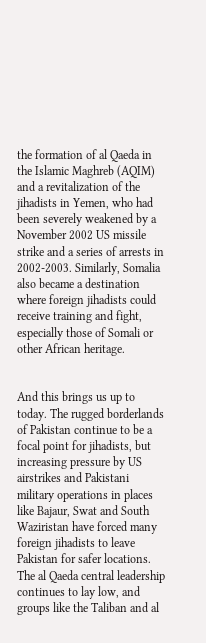the formation of al Qaeda in the Islamic Maghreb (AQIM) and a revitalization of the jihadists in Yemen, who had been severely weakened by a November 2002 US missile strike and a series of arrests in 2002-2003. Similarly, Somalia also became a destination where foreign jihadists could receive training and fight, especially those of Somali or other African heritage.


And this brings us up to today. The rugged borderlands of Pakistan continue to be a focal point for jihadists, but increasing pressure by US airstrikes and Pakistani military operations in places like Bajaur, Swat and South Waziristan have forced many foreign jihadists to leave Pakistan for safer locations. The al Qaeda central leadership continues to lay low, and groups like the Taliban and al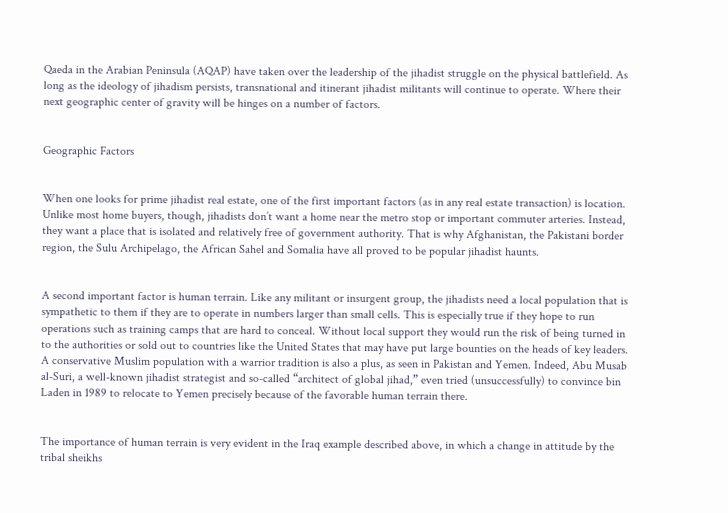Qaeda in the Arabian Peninsula (AQAP) have taken over the leadership of the jihadist struggle on the physical battlefield. As long as the ideology of jihadism persists, transnational and itinerant jihadist militants will continue to operate. Where their next geographic center of gravity will be hinges on a number of factors.


Geographic Factors


When one looks for prime jihadist real estate, one of the first important factors (as in any real estate transaction) is location. Unlike most home buyers, though, jihadists don’t want a home near the metro stop or important commuter arteries. Instead, they want a place that is isolated and relatively free of government authority. That is why Afghanistan, the Pakistani border region, the Sulu Archipelago, the African Sahel and Somalia have all proved to be popular jihadist haunts.


A second important factor is human terrain. Like any militant or insurgent group, the jihadists need a local population that is sympathetic to them if they are to operate in numbers larger than small cells. This is especially true if they hope to run operations such as training camps that are hard to conceal. Without local support they would run the risk of being turned in to the authorities or sold out to countries like the United States that may have put large bounties on the heads of key leaders. A conservative Muslim population with a warrior tradition is also a plus, as seen in Pakistan and Yemen. Indeed, Abu Musab al-Suri, a well-known jihadist strategist and so-called “architect of global jihad,” even tried (unsuccessfully) to convince bin Laden in 1989 to relocate to Yemen precisely because of the favorable human terrain there.


The importance of human terrain is very evident in the Iraq example described above, in which a change in attitude by the tribal sheikhs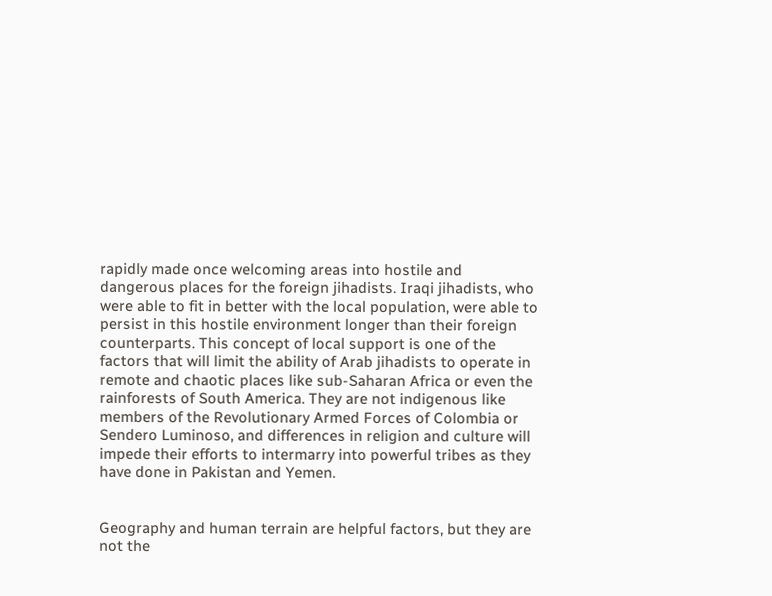rapidly made once welcoming areas into hostile and dangerous places for the foreign jihadists. Iraqi jihadists, who were able to fit in better with the local population, were able to persist in this hostile environment longer than their foreign counterparts. This concept of local support is one of the factors that will limit the ability of Arab jihadists to operate in remote and chaotic places like sub-Saharan Africa or even the rainforests of South America. They are not indigenous like members of the Revolutionary Armed Forces of Colombia or Sendero Luminoso, and differences in religion and culture will impede their efforts to intermarry into powerful tribes as they have done in Pakistan and Yemen.


Geography and human terrain are helpful factors, but they are not the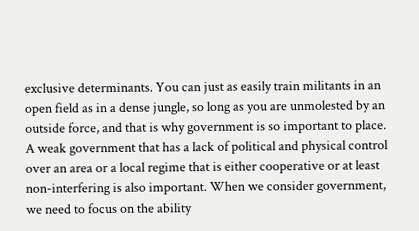exclusive determinants. You can just as easily train militants in an open field as in a dense jungle, so long as you are unmolested by an outside force, and that is why government is so important to place. A weak government that has a lack of political and physical control over an area or a local regime that is either cooperative or at least non-interfering is also important. When we consider government, we need to focus on the ability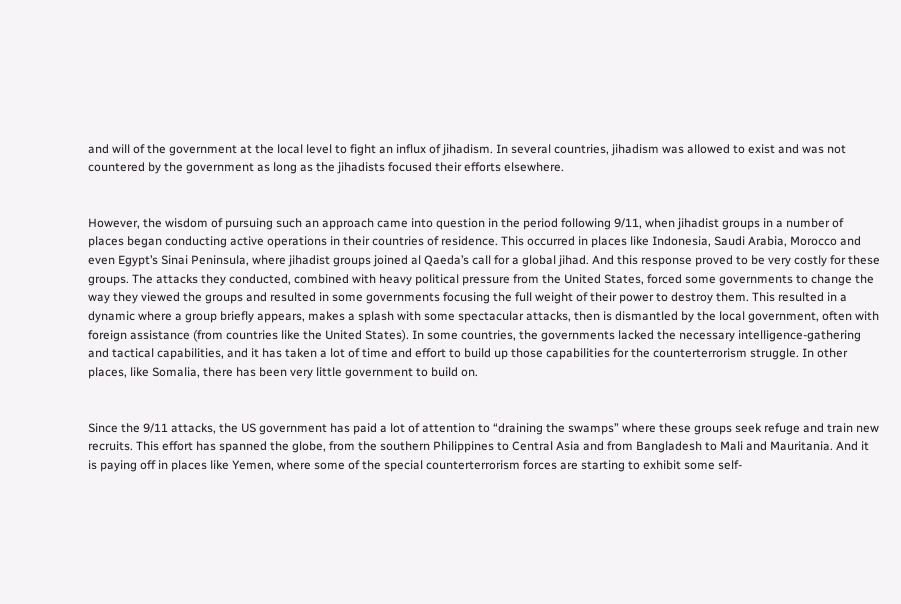and will of the government at the local level to fight an influx of jihadism. In several countries, jihadism was allowed to exist and was not countered by the government as long as the jihadists focused their efforts elsewhere.


However, the wisdom of pursuing such an approach came into question in the period following 9/11, when jihadist groups in a number of places began conducting active operations in their countries of residence. This occurred in places like Indonesia, Saudi Arabia, Morocco and even Egypt’s Sinai Peninsula, where jihadist groups joined al Qaeda’s call for a global jihad. And this response proved to be very costly for these groups. The attacks they conducted, combined with heavy political pressure from the United States, forced some governments to change the way they viewed the groups and resulted in some governments focusing the full weight of their power to destroy them. This resulted in a dynamic where a group briefly appears, makes a splash with some spectacular attacks, then is dismantled by the local government, often with foreign assistance (from countries like the United States). In some countries, the governments lacked the necessary intelligence-gathering and tactical capabilities, and it has taken a lot of time and effort to build up those capabilities for the counterterrorism struggle. In other places, like Somalia, there has been very little government to build on.


Since the 9/11 attacks, the US government has paid a lot of attention to “draining the swamps” where these groups seek refuge and train new recruits. This effort has spanned the globe, from the southern Philippines to Central Asia and from Bangladesh to Mali and Mauritania. And it is paying off in places like Yemen, where some of the special counterterrorism forces are starting to exhibit some self-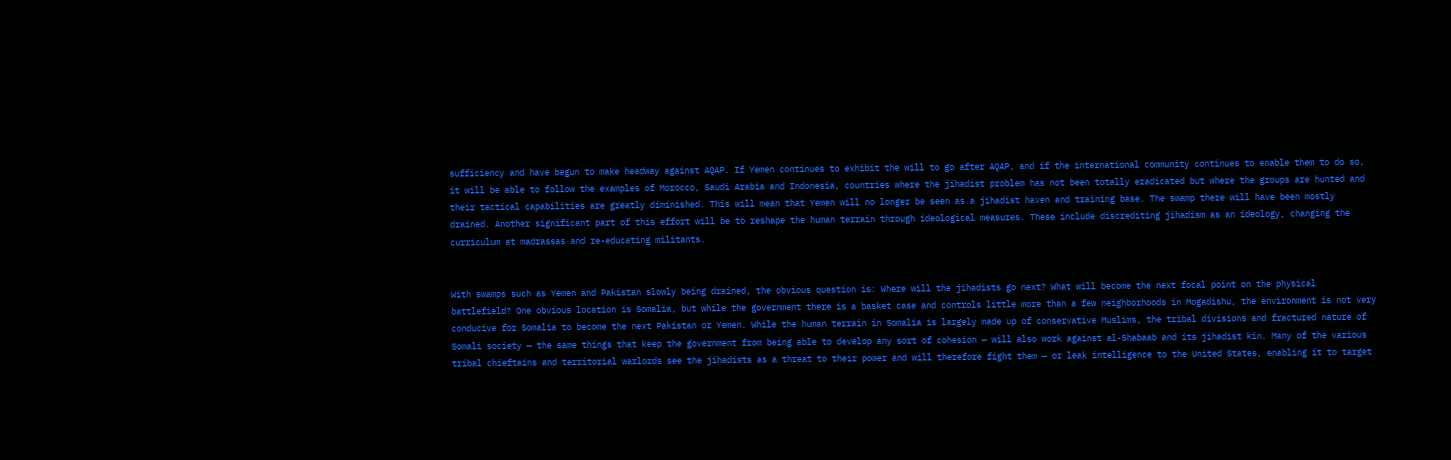sufficiency and have begun to make headway against AQAP. If Yemen continues to exhibit the will to go after AQAP, and if the international community continues to enable them to do so, it will be able to follow the examples of Morocco, Saudi Arabia and Indonesia, countries where the jihadist problem has not been totally eradicated but where the groups are hunted and their tactical capabilities are greatly diminished. This will mean that Yemen will no longer be seen as a jihadist haven and training base. The swamp there will have been mostly drained. Another significant part of this effort will be to reshape the human terrain through ideological measures. These include discrediting jihadism as an ideology, changing the curriculum at madrassas and re-educating militants.


With swamps such as Yemen and Pakistan slowly being drained, the obvious question is: Where will the jihadists go next? What will become the next focal point on the physical battlefield? One obvious location is Somalia, but while the government there is a basket case and controls little more than a few neighborhoods in Mogadishu, the environment is not very conducive for Somalia to become the next Pakistan or Yemen. While the human terrain in Somalia is largely made up of conservative Muslims, the tribal divisions and fractured nature of Somali society — the same things that keep the government from being able to develop any sort of cohesion — will also work against al-Shabaab and its jihadist kin. Many of the various tribal chieftains and territorial warlords see the jihadists as a threat to their power and will therefore fight them — or leak intelligence to the United States, enabling it to target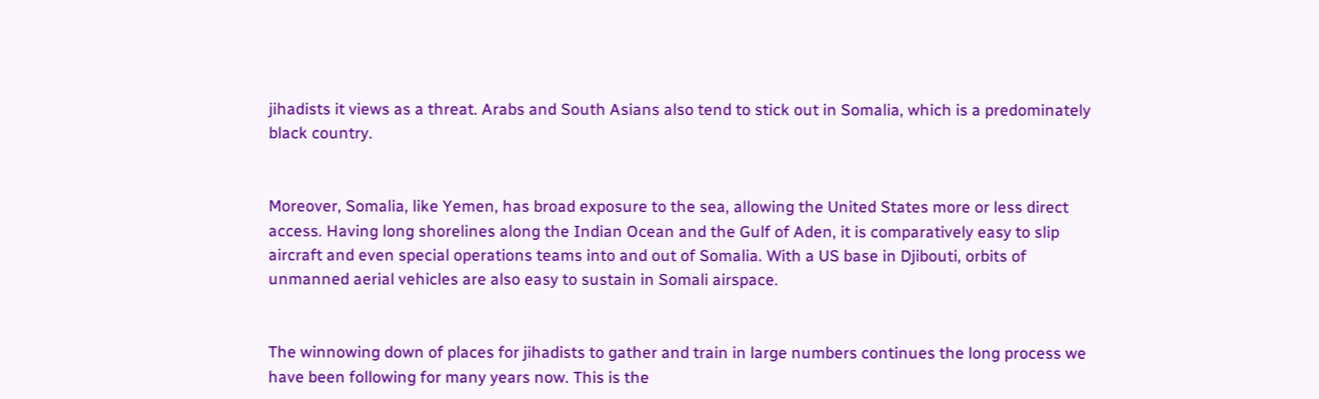jihadists it views as a threat. Arabs and South Asians also tend to stick out in Somalia, which is a predominately black country.


Moreover, Somalia, like Yemen, has broad exposure to the sea, allowing the United States more or less direct access. Having long shorelines along the Indian Ocean and the Gulf of Aden, it is comparatively easy to slip aircraft and even special operations teams into and out of Somalia. With a US base in Djibouti, orbits of unmanned aerial vehicles are also easy to sustain in Somali airspace.


The winnowing down of places for jihadists to gather and train in large numbers continues the long process we have been following for many years now. This is the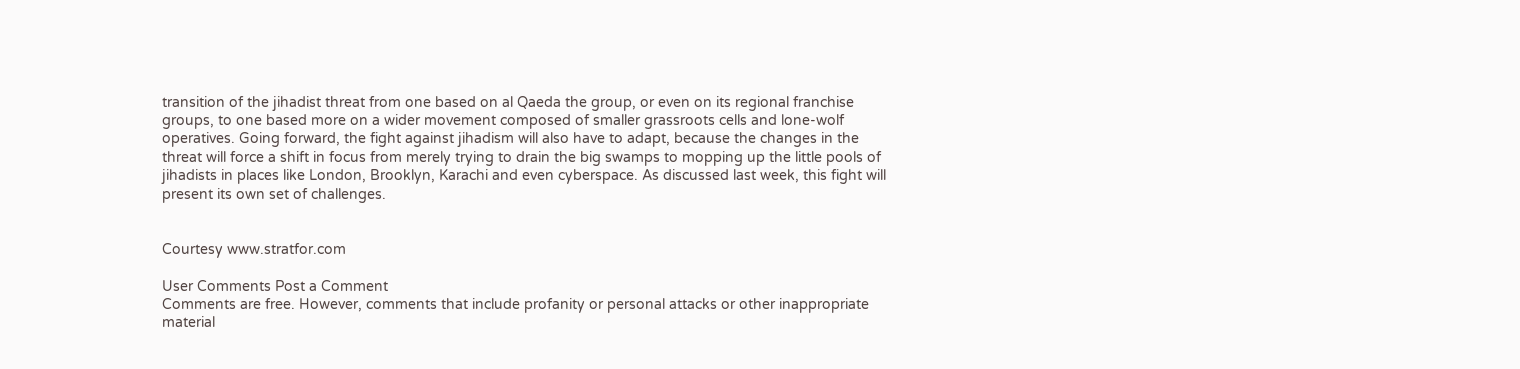transition of the jihadist threat from one based on al Qaeda the group, or even on its regional franchise groups, to one based more on a wider movement composed of smaller grassroots cells and lone-wolf operatives. Going forward, the fight against jihadism will also have to adapt, because the changes in the threat will force a shift in focus from merely trying to drain the big swamps to mopping up the little pools of jihadists in places like London, Brooklyn, Karachi and even cyberspace. As discussed last week, this fight will present its own set of challenges.


Courtesy www.stratfor.com

User Comments Post a Comment
Comments are free. However, comments that include profanity or personal attacks or other inappropriate material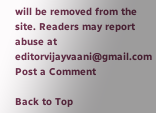will be removed from the site. Readers may report abuse at  editorvijayvaani@gmail.com
Post a Comment

Back to Top